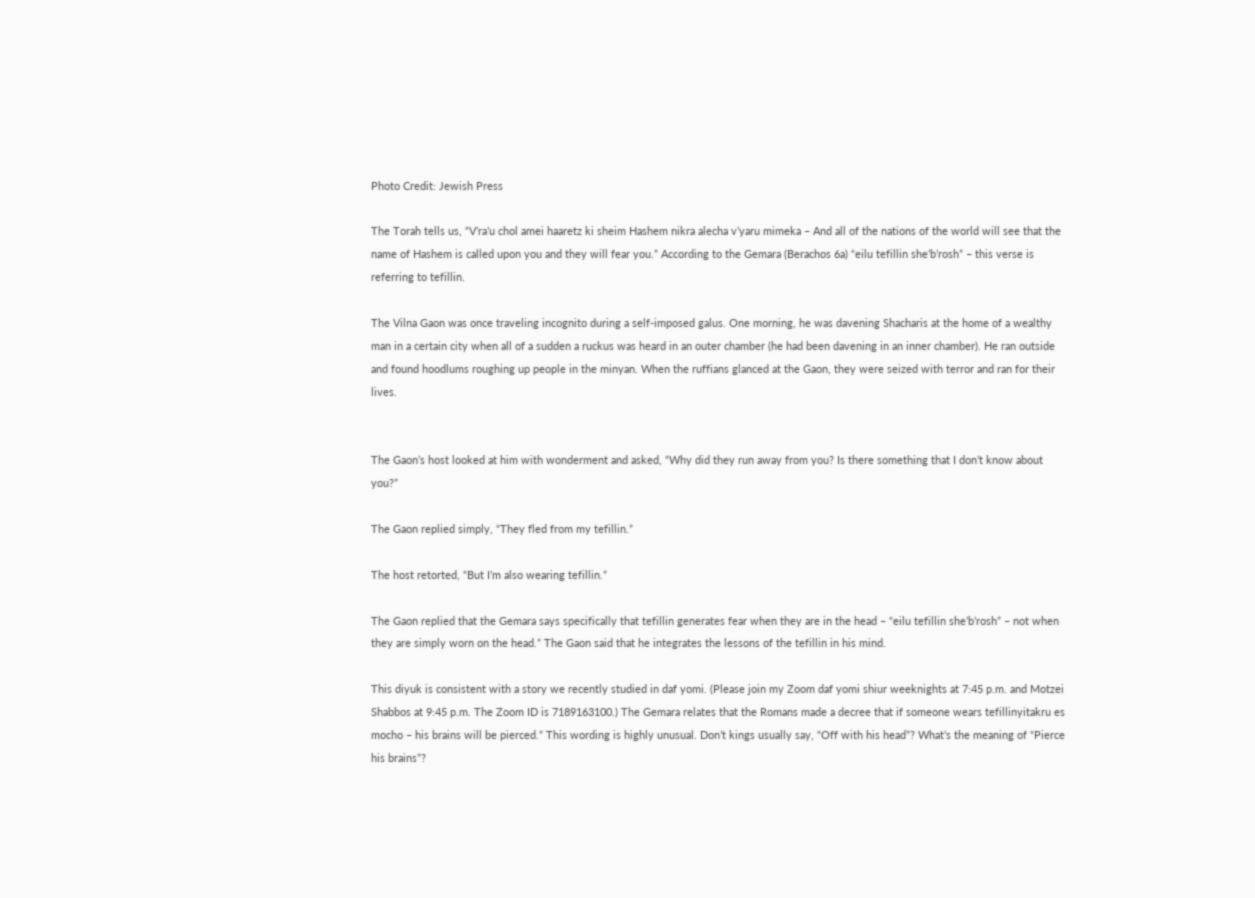Photo Credit: Jewish Press

The Torah tells us, “V’ra’u chol amei haaretz ki sheim Hashem nikra alecha v’yaru mimeka – And all of the nations of the world will see that the name of Hashem is called upon you and they will fear you.” According to the Gemara (Berachos 6a) “eilu tefillin she’b’rosh” – this verse is referring to tefillin.

The Vilna Gaon was once traveling incognito during a self-imposed galus. One morning, he was davening Shacharis at the home of a wealthy man in a certain city when all of a sudden a ruckus was heard in an outer chamber (he had been davening in an inner chamber). He ran outside and found hoodlums roughing up people in the minyan. When the ruffians glanced at the Gaon, they were seized with terror and ran for their lives.


The Gaon’s host looked at him with wonderment and asked, “Why did they run away from you? Is there something that I don’t know about you?”

The Gaon replied simply, “They fled from my tefillin.”

The host retorted, “But I’m also wearing tefillin.”

The Gaon replied that the Gemara says specifically that tefillin generates fear when they are in the head – “eilu tefillin she’b’rosh” – not when they are simply worn on the head.” The Gaon said that he integrates the lessons of the tefillin in his mind.

This diyuk is consistent with a story we recently studied in daf yomi. (Please join my Zoom daf yomi shiur weeknights at 7:45 p.m. and Motzei Shabbos at 9:45 p.m. The Zoom ID is 7189163100.) The Gemara relates that the Romans made a decree that if someone wears tefillinyitakru es mocho – his brains will be pierced.” This wording is highly unusual. Don’t kings usually say, “Off with his head”? What’s the meaning of “Pierce his brains”?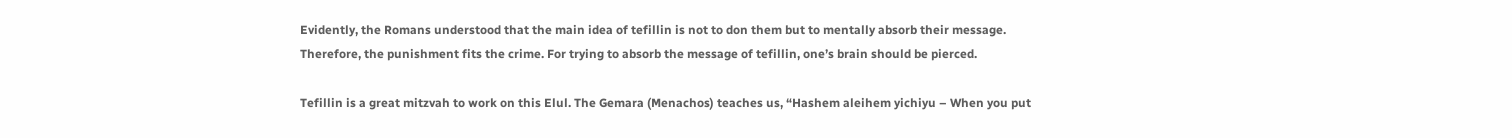Evidently, the Romans understood that the main idea of tefillin is not to don them but to mentally absorb their message. Therefore, the punishment fits the crime. For trying to absorb the message of tefillin, one’s brain should be pierced.

Tefillin is a great mitzvah to work on this Elul. The Gemara (Menachos) teaches us, “Hashem aleihem yichiyu – When you put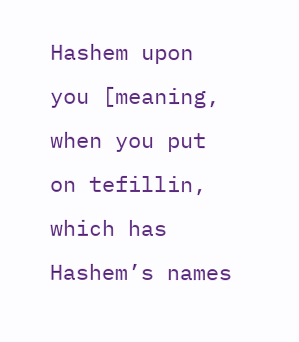Hashem upon you [meaning, when you put on tefillin, which has Hashem’s names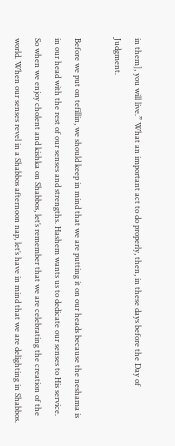in them], you will live.” What an important act to do properly, then, in these days before the Day of Judgment.

Before we put on tefillin, we should keep in mind that we are putting it on our heads because the neshama is in our head with the rest of our senses and strengths. Hashem wants us to dedicate our senses to His service. So when we enjoy cholent and kishka on Shabbos, let’s remember that we are celebrating the creation of the world. When our senses revel in a Shabbos afternoon nap, let’s have in mind that we are delighting in Shabbos.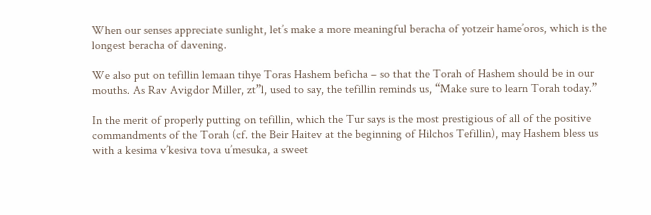When our senses appreciate sunlight, let’s make a more meaningful beracha of yotzeir hame’oros, which is the longest beracha of davening.

We also put on tefillin lemaan tihye Toras Hashem beficha – so that the Torah of Hashem should be in our mouths. As Rav Avigdor Miller, zt”l, used to say, the tefillin reminds us, “Make sure to learn Torah today.”

In the merit of properly putting on tefillin, which the Tur says is the most prestigious of all of the positive commandments of the Torah (cf. the Beir Haitev at the beginning of Hilchos Tefillin), may Hashem bless us with a kesima v’kesiva tova u’mesuka, a sweet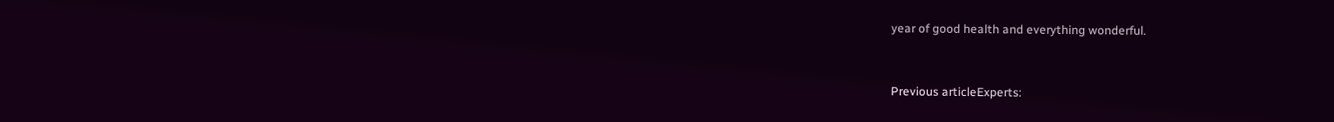year of good health and everything wonderful.


Previous articleExperts: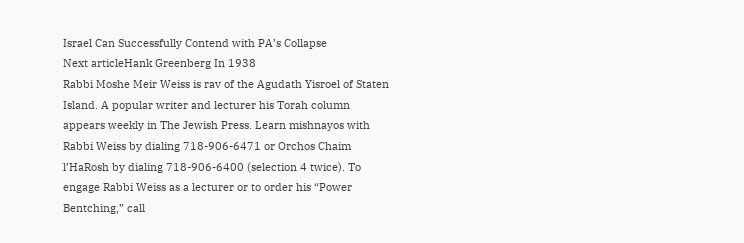Israel Can Successfully Contend with PA’s Collapse
Next articleHank Greenberg In 1938
Rabbi Moshe Meir Weiss is rav of the Agudath Yisroel of Staten Island. A popular writer and lecturer his Torah column appears weekly in The Jewish Press. Learn mishnayos with Rabbi Weiss by dialing 718-906-6471 or Orchos Chaim l’HaRosh by dialing 718-906-6400 (selection 4 twice). To engage Rabbi Weiss as a lecturer or to order his “Power Bentching,” call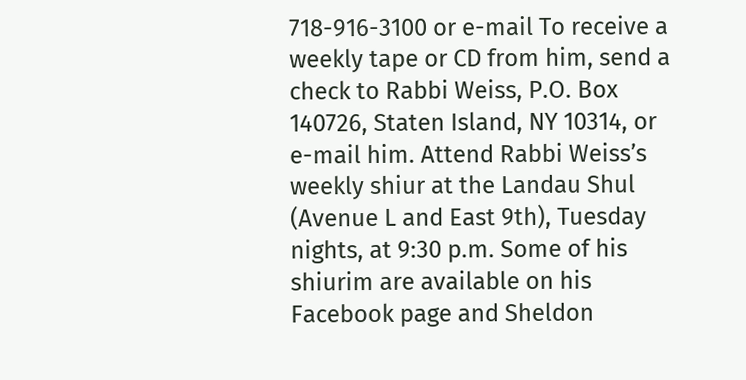718-916-3100 or e-mail To receive a weekly tape or CD from him, send a check to Rabbi Weiss, P.O. Box 140726, Staten Island, NY 10314, or e-mail him. Attend Rabbi Weiss’s weekly shiur at the Landau Shul (Avenue L and East 9th), Tuesday nights, at 9:30 p.m. Some of his shiurim are available on his Facebook page and Sheldon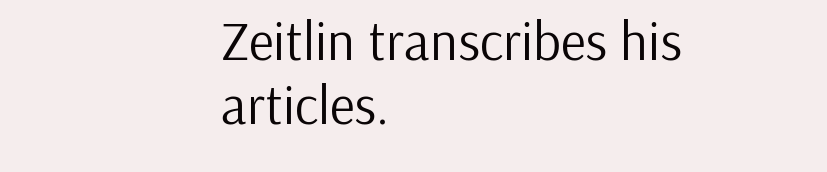Zeitlin transcribes his articles.